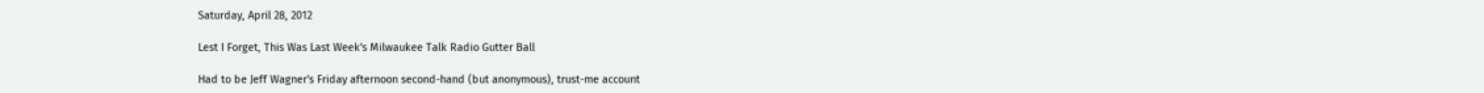Saturday, April 28, 2012

Lest I Forget, This Was Last Week's Milwaukee Talk Radio Gutter Ball

Had to be Jeff Wagner's Friday afternoon second-hand (but anonymous), trust-me account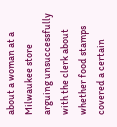about a woman at a Milwaukee store arguing unsuccessfully with the clerk about whether food stamps covered a certain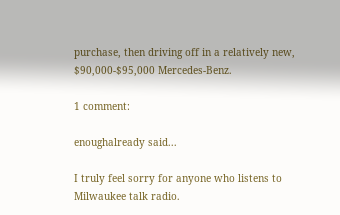purchase, then driving off in a relatively new, $90,000-$95,000 Mercedes-Benz.

1 comment:

enoughalready said...

I truly feel sorry for anyone who listens to Milwaukee talk radio.